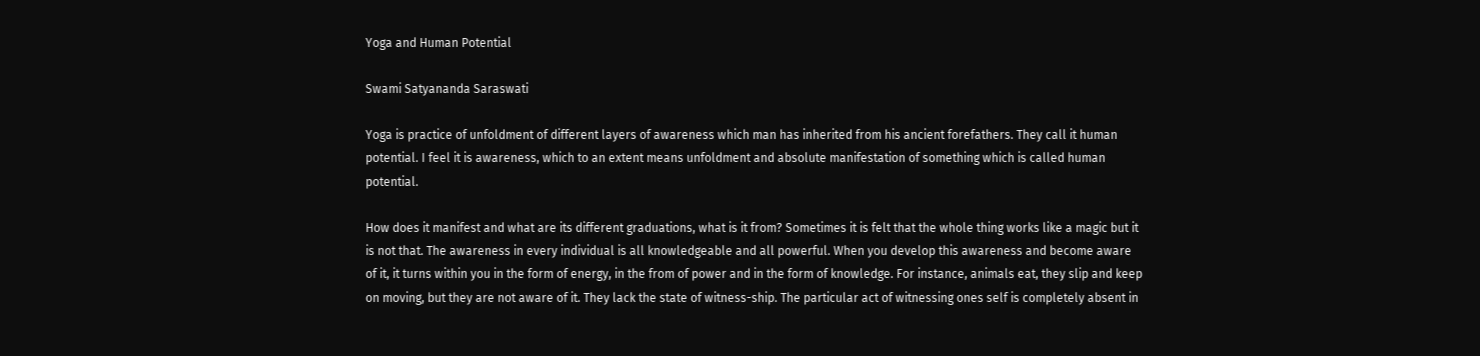Yoga and Human Potential

Swami Satyananda Saraswati

Yoga is practice of unfoldment of different layers of awareness which man has inherited from his ancient forefathers. They call it human potential. I feel it is awareness, which to an extent means unfoldment and absolute manifestation of something which is called human potential.

How does it manifest and what are its different graduations, what is it from? Sometimes it is felt that the whole thing works like a magic but it is not that. The awareness in every individual is all knowledgeable and all powerful. When you develop this awareness and become aware of it, it turns within you in the form of energy, in the from of power and in the form of knowledge. For instance, animals eat, they slip and keep on moving, but they are not aware of it. They lack the state of witness-ship. The particular act of witnessing ones self is completely absent in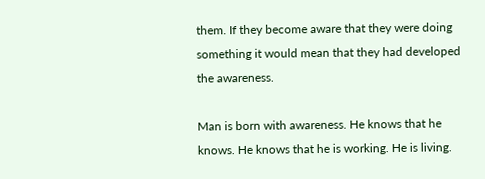them. If they become aware that they were doing something it would mean that they had developed the awareness.

Man is born with awareness. He knows that he knows. He knows that he is working. He is living.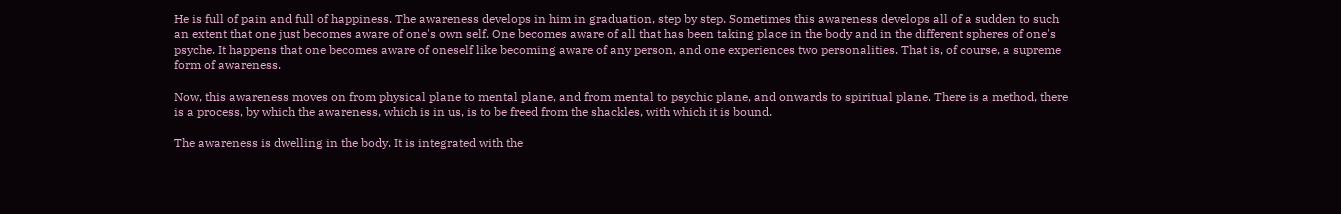He is full of pain and full of happiness. The awareness develops in him in graduation, step by step. Sometimes this awareness develops all of a sudden to such an extent that one just becomes aware of one's own self. One becomes aware of all that has been taking place in the body and in the different spheres of one's psyche. It happens that one becomes aware of oneself like becoming aware of any person, and one experiences two personalities. That is, of course, a supreme form of awareness.

Now, this awareness moves on from physical plane to mental plane, and from mental to psychic plane, and onwards to spiritual plane. There is a method, there is a process, by which the awareness, which is in us, is to be freed from the shackles, with which it is bound.

The awareness is dwelling in the body. It is integrated with the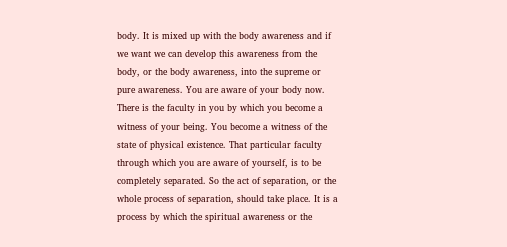body. It is mixed up with the body awareness and if we want we can develop this awareness from the body, or the body awareness, into the supreme or pure awareness. You are aware of your body now. There is the faculty in you by which you become a witness of your being. You become a witness of the state of physical existence. That particular faculty through which you are aware of yourself, is to be completely separated. So the act of separation, or the whole process of separation, should take place. It is a process by which the spiritual awareness or the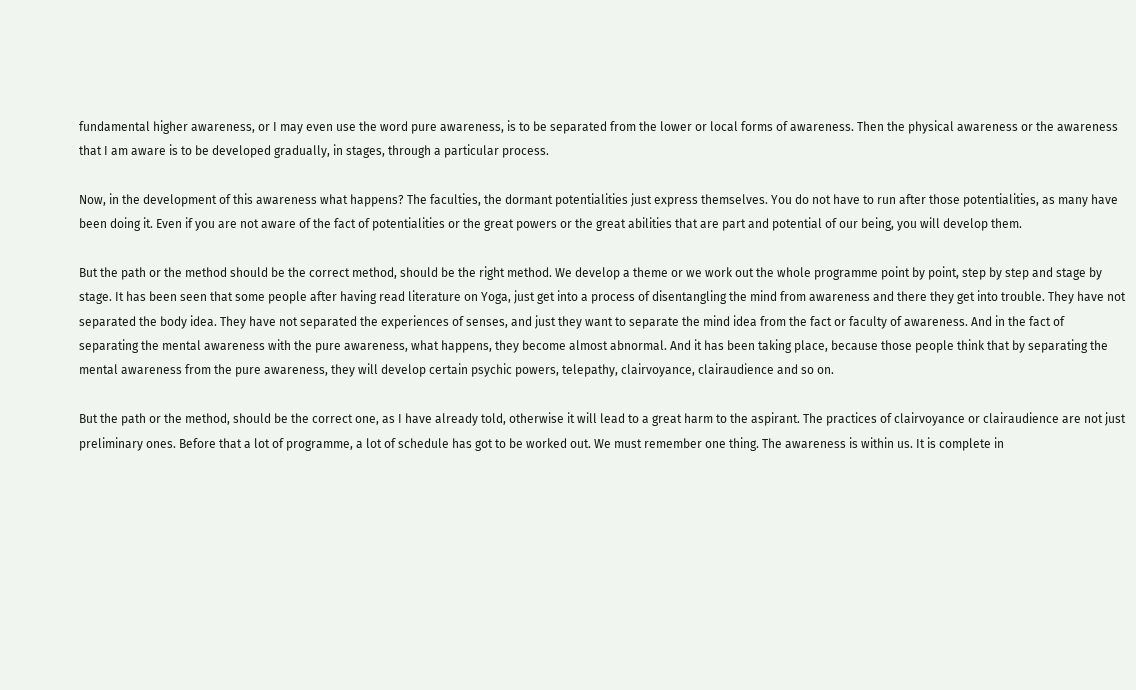fundamental higher awareness, or I may even use the word pure awareness, is to be separated from the lower or local forms of awareness. Then the physical awareness or the awareness that I am aware is to be developed gradually, in stages, through a particular process.

Now, in the development of this awareness what happens? The faculties, the dormant potentialities just express themselves. You do not have to run after those potentialities, as many have been doing it. Even if you are not aware of the fact of potentialities or the great powers or the great abilities that are part and potential of our being, you will develop them.

But the path or the method should be the correct method, should be the right method. We develop a theme or we work out the whole programme point by point, step by step and stage by stage. It has been seen that some people after having read literature on Yoga, just get into a process of disentangling the mind from awareness and there they get into trouble. They have not separated the body idea. They have not separated the experiences of senses, and just they want to separate the mind idea from the fact or faculty of awareness. And in the fact of separating the mental awareness with the pure awareness, what happens, they become almost abnormal. And it has been taking place, because those people think that by separating the mental awareness from the pure awareness, they will develop certain psychic powers, telepathy, clairvoyance, clairaudience and so on.

But the path or the method, should be the correct one, as I have already told, otherwise it will lead to a great harm to the aspirant. The practices of clairvoyance or clairaudience are not just preliminary ones. Before that a lot of programme, a lot of schedule has got to be worked out. We must remember one thing. The awareness is within us. It is complete in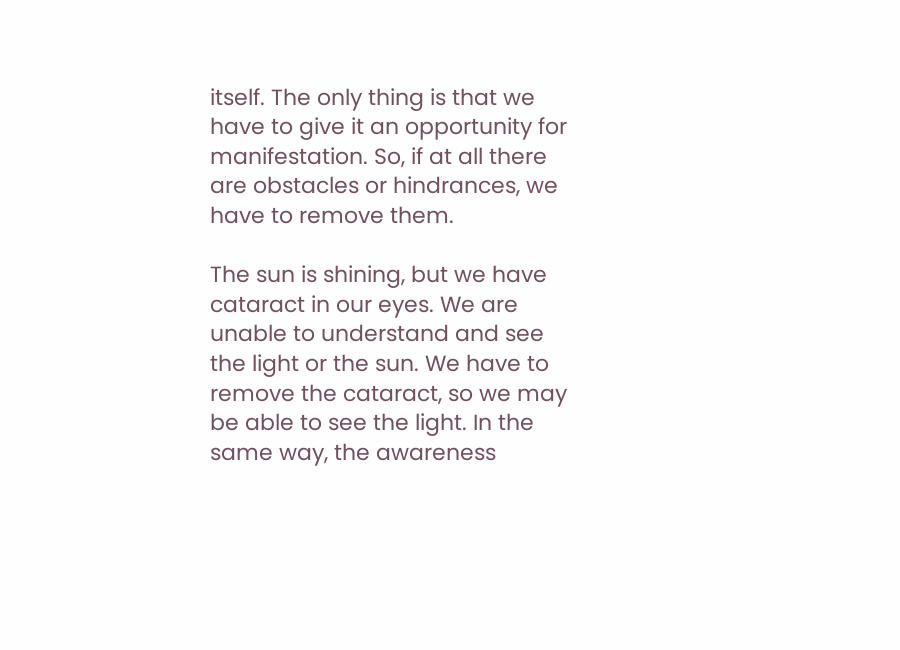itself. The only thing is that we have to give it an opportunity for manifestation. So, if at all there are obstacles or hindrances, we have to remove them.

The sun is shining, but we have cataract in our eyes. We are unable to understand and see the light or the sun. We have to remove the cataract, so we may be able to see the light. In the same way, the awareness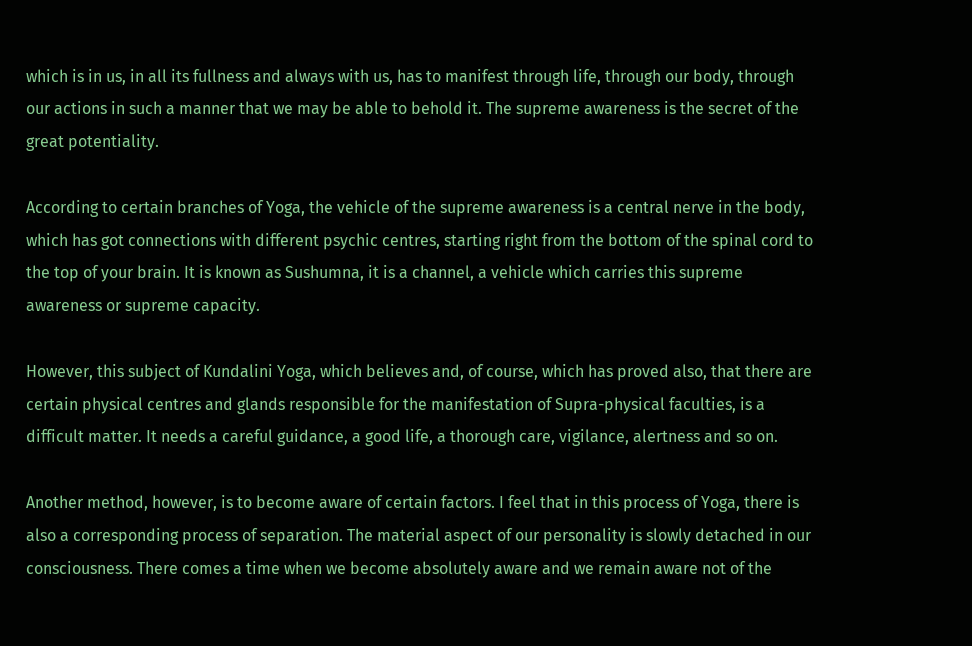which is in us, in all its fullness and always with us, has to manifest through life, through our body, through our actions in such a manner that we may be able to behold it. The supreme awareness is the secret of the great potentiality.

According to certain branches of Yoga, the vehicle of the supreme awareness is a central nerve in the body, which has got connections with different psychic centres, starting right from the bottom of the spinal cord to the top of your brain. It is known as Sushumna, it is a channel, a vehicle which carries this supreme awareness or supreme capacity.

However, this subject of Kundalini Yoga, which believes and, of course, which has proved also, that there are certain physical centres and glands responsible for the manifestation of Supra-physical faculties, is a difficult matter. It needs a careful guidance, a good life, a thorough care, vigilance, alertness and so on.

Another method, however, is to become aware of certain factors. I feel that in this process of Yoga, there is also a corresponding process of separation. The material aspect of our personality is slowly detached in our consciousness. There comes a time when we become absolutely aware and we remain aware not of the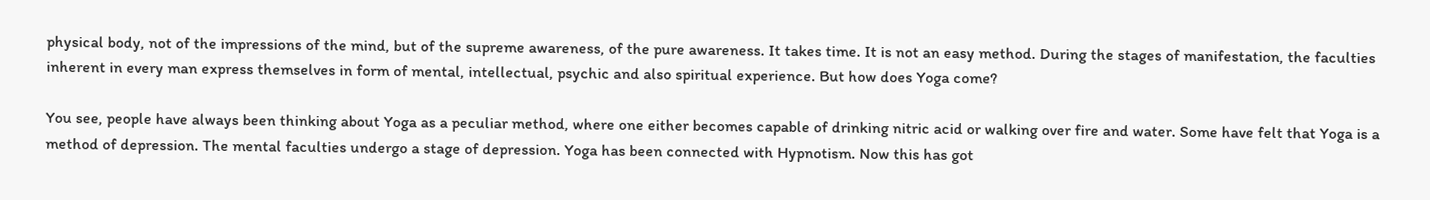physical body, not of the impressions of the mind, but of the supreme awareness, of the pure awareness. It takes time. It is not an easy method. During the stages of manifestation, the faculties inherent in every man express themselves in form of mental, intellectual, psychic and also spiritual experience. But how does Yoga come?

You see, people have always been thinking about Yoga as a peculiar method, where one either becomes capable of drinking nitric acid or walking over fire and water. Some have felt that Yoga is a method of depression. The mental faculties undergo a stage of depression. Yoga has been connected with Hypnotism. Now this has got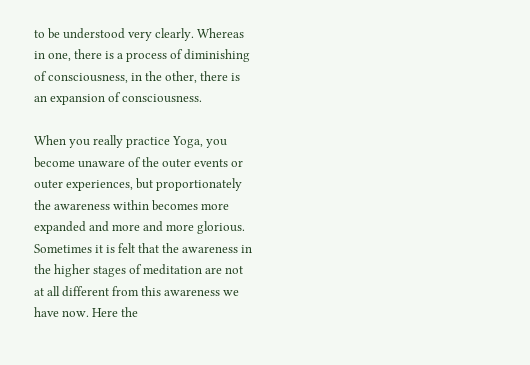to be understood very clearly. Whereas in one, there is a process of diminishing of consciousness, in the other, there is an expansion of consciousness.

When you really practice Yoga, you become unaware of the outer events or outer experiences, but proportionately the awareness within becomes more expanded and more and more glorious. Sometimes it is felt that the awareness in the higher stages of meditation are not at all different from this awareness we have now. Here the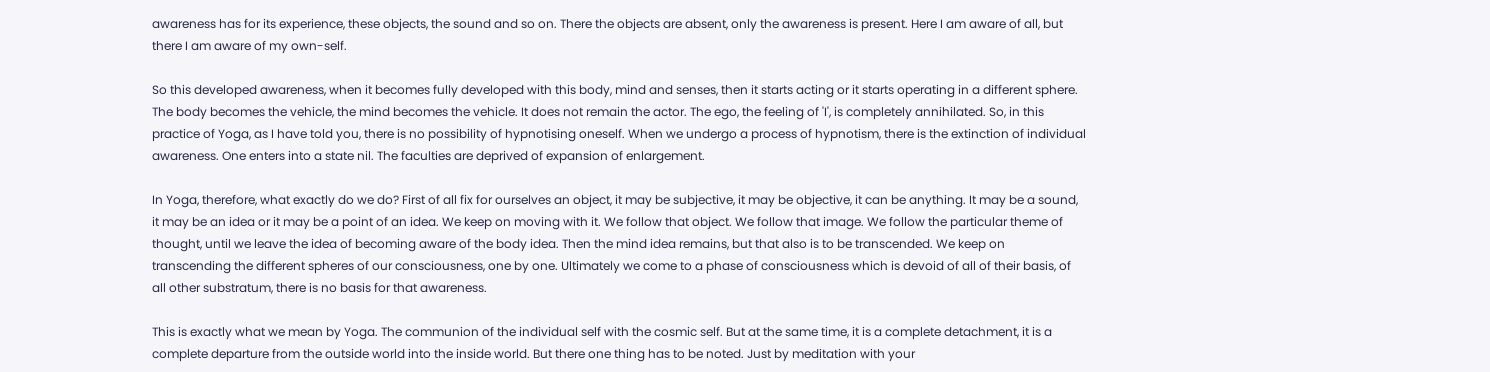awareness has for its experience, these objects, the sound and so on. There the objects are absent, only the awareness is present. Here I am aware of all, but there I am aware of my own-self.

So this developed awareness, when it becomes fully developed with this body, mind and senses, then it starts acting or it starts operating in a different sphere. The body becomes the vehicle, the mind becomes the vehicle. It does not remain the actor. The ego, the feeling of 'I', is completely annihilated. So, in this practice of Yoga, as I have told you, there is no possibility of hypnotising oneself. When we undergo a process of hypnotism, there is the extinction of individual awareness. One enters into a state nil. The faculties are deprived of expansion of enlargement.

In Yoga, therefore, what exactly do we do? First of all fix for ourselves an object, it may be subjective, it may be objective, it can be anything. It may be a sound, it may be an idea or it may be a point of an idea. We keep on moving with it. We follow that object. We follow that image. We follow the particular theme of thought, until we leave the idea of becoming aware of the body idea. Then the mind idea remains, but that also is to be transcended. We keep on transcending the different spheres of our consciousness, one by one. Ultimately we come to a phase of consciousness which is devoid of all of their basis, of all other substratum, there is no basis for that awareness.

This is exactly what we mean by Yoga. The communion of the individual self with the cosmic self. But at the same time, it is a complete detachment, it is a complete departure from the outside world into the inside world. But there one thing has to be noted. Just by meditation with your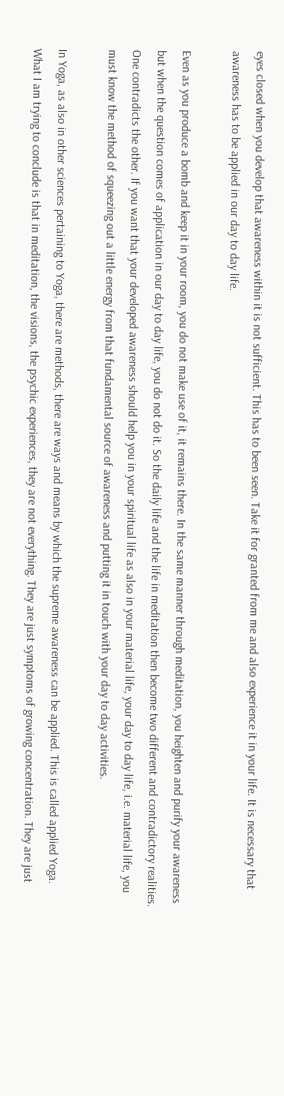eyes closed when you develop that awareness within it is not sufficient. This has to been seen. Take it for granted from me and also experience it in your life. It is necessary that awareness has to be applied in our day to day life.

Even as you produce a bomb and keep it in your room, you do not make use of it, it remains there. In the same manner through meditation, you heighten and purify your awareness but when the question comes of application in our day to day life, you do not do it. So the daily life and the life in meditation then become two different and contradictory realities. One contradicts the other. If you want that your developed awareness should help you in your spiritual life as also in your material life, your day to day life, i.e. material life, you must know the method of squeezing out a little energy from that fundamental source of awareness and putting it in touch with your day to day activities.

In Yoga, as also in other sciences pertaining to Yoga, there are methods, there are ways and means by which the supreme awareness can be applied. This is called applied Yoga. What I am trying to conclude is that in meditation, the visions, the psychic experiences, they are not everything. They are just symptoms of growing concentration. They are just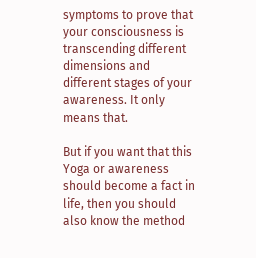symptoms to prove that your consciousness is transcending different dimensions and different stages of your awareness. It only means that.

But if you want that this Yoga or awareness should become a fact in life, then you should also know the method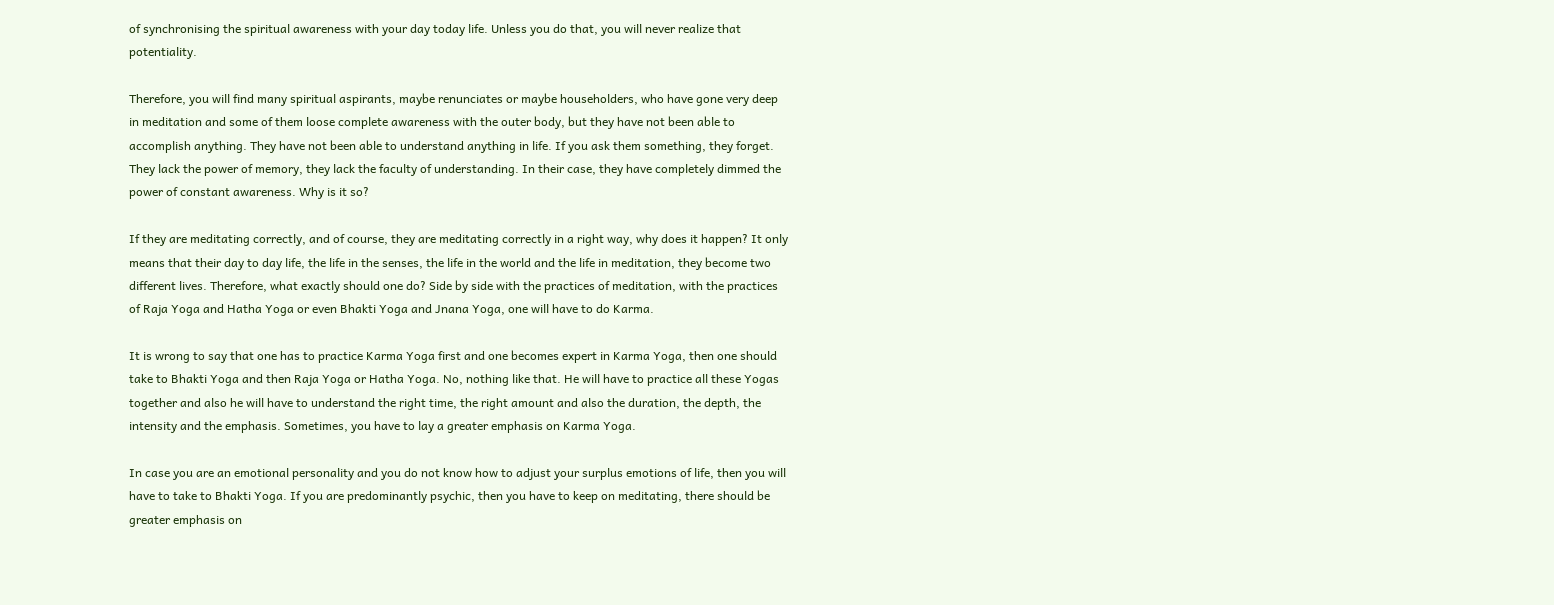of synchronising the spiritual awareness with your day today life. Unless you do that, you will never realize that potentiality.

Therefore, you will find many spiritual aspirants, maybe renunciates or maybe householders, who have gone very deep in meditation and some of them loose complete awareness with the outer body, but they have not been able to accomplish anything. They have not been able to understand anything in life. If you ask them something, they forget. They lack the power of memory, they lack the faculty of understanding. In their case, they have completely dimmed the power of constant awareness. Why is it so?

If they are meditating correctly, and of course, they are meditating correctly in a right way, why does it happen? It only means that their day to day life, the life in the senses, the life in the world and the life in meditation, they become two different lives. Therefore, what exactly should one do? Side by side with the practices of meditation, with the practices of Raja Yoga and Hatha Yoga or even Bhakti Yoga and Jnana Yoga, one will have to do Karma.

It is wrong to say that one has to practice Karma Yoga first and one becomes expert in Karma Yoga, then one should take to Bhakti Yoga and then Raja Yoga or Hatha Yoga. No, nothing like that. He will have to practice all these Yogas together and also he will have to understand the right time, the right amount and also the duration, the depth, the intensity and the emphasis. Sometimes, you have to lay a greater emphasis on Karma Yoga.

In case you are an emotional personality and you do not know how to adjust your surplus emotions of life, then you will have to take to Bhakti Yoga. If you are predominantly psychic, then you have to keep on meditating, there should be greater emphasis on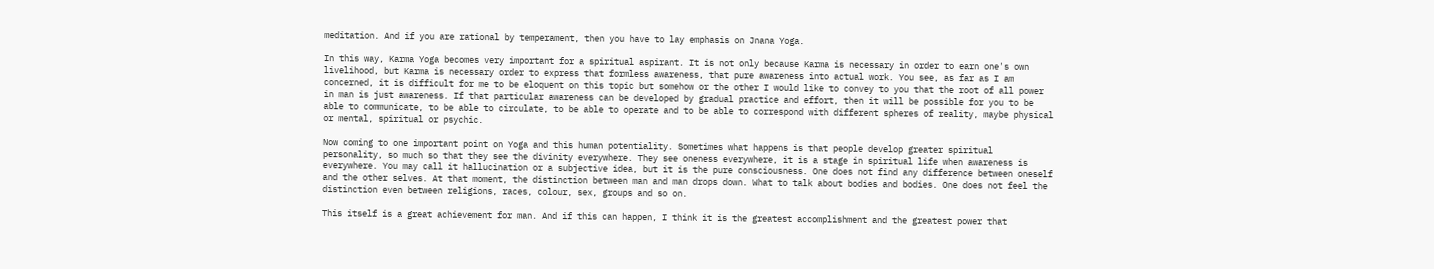meditation. And if you are rational by temperament, then you have to lay emphasis on Jnana Yoga.

In this way, Karma Yoga becomes very important for a spiritual aspirant. It is not only because Karma is necessary in order to earn one's own livelihood, but Karma is necessary order to express that formless awareness, that pure awareness into actual work. You see, as far as I am concerned, it is difficult for me to be eloquent on this topic but somehow or the other I would like to convey to you that the root of all power in man is just awareness. If that particular awareness can be developed by gradual practice and effort, then it will be possible for you to be able to communicate, to be able to circulate, to be able to operate and to be able to correspond with different spheres of reality, maybe physical or mental, spiritual or psychic.

Now coming to one important point on Yoga and this human potentiality. Sometimes what happens is that people develop greater spiritual personality, so much so that they see the divinity everywhere. They see oneness everywhere, it is a stage in spiritual life when awareness is everywhere. You may call it hallucination or a subjective idea, but it is the pure consciousness. One does not find any difference between oneself and the other selves. At that moment, the distinction between man and man drops down. What to talk about bodies and bodies. One does not feel the distinction even between religions, races, colour, sex, groups and so on.

This itself is a great achievement for man. And if this can happen, I think it is the greatest accomplishment and the greatest power that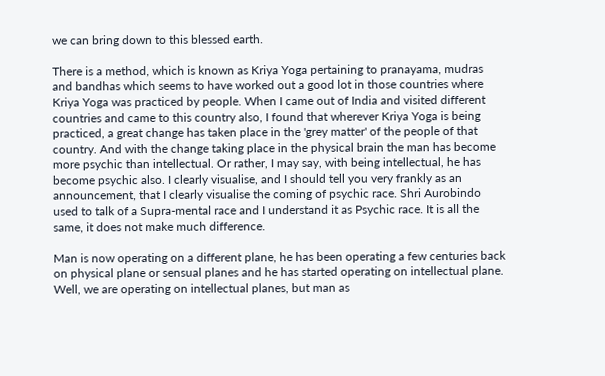we can bring down to this blessed earth.

There is a method, which is known as Kriya Yoga pertaining to pranayama, mudras and bandhas which seems to have worked out a good lot in those countries where Kriya Yoga was practiced by people. When I came out of India and visited different countries and came to this country also, I found that wherever Kriya Yoga is being practiced, a great change has taken place in the 'grey matter' of the people of that country. And with the change taking place in the physical brain the man has become more psychic than intellectual. Or rather, I may say, with being intellectual, he has become psychic also. I clearly visualise, and I should tell you very frankly as an announcement, that I clearly visualise the coming of psychic race. Shri Aurobindo used to talk of a Supra-mental race and I understand it as Psychic race. It is all the same, it does not make much difference.

Man is now operating on a different plane, he has been operating a few centuries back on physical plane or sensual planes and he has started operating on intellectual plane. Well, we are operating on intellectual planes, but man as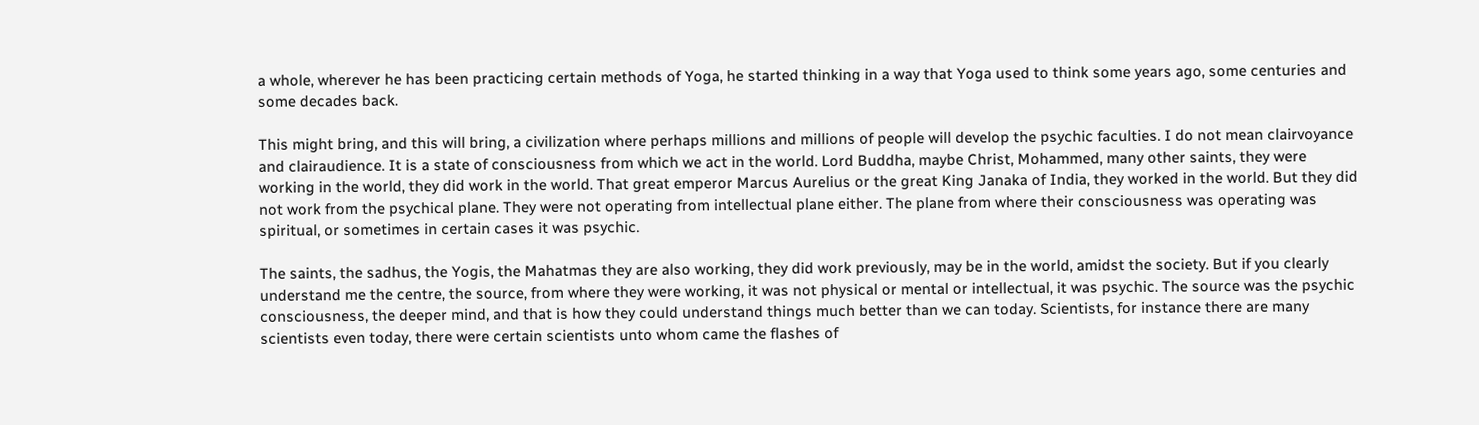a whole, wherever he has been practicing certain methods of Yoga, he started thinking in a way that Yoga used to think some years ago, some centuries and some decades back.

This might bring, and this will bring, a civilization where perhaps millions and millions of people will develop the psychic faculties. I do not mean clairvoyance and clairaudience. It is a state of consciousness from which we act in the world. Lord Buddha, maybe Christ, Mohammed, many other saints, they were working in the world, they did work in the world. That great emperor Marcus Aurelius or the great King Janaka of India, they worked in the world. But they did not work from the psychical plane. They were not operating from intellectual plane either. The plane from where their consciousness was operating was spiritual, or sometimes in certain cases it was psychic.

The saints, the sadhus, the Yogis, the Mahatmas they are also working, they did work previously, may be in the world, amidst the society. But if you clearly understand me the centre, the source, from where they were working, it was not physical or mental or intellectual, it was psychic. The source was the psychic consciousness, the deeper mind, and that is how they could understand things much better than we can today. Scientists, for instance there are many scientists even today, there were certain scientists unto whom came the flashes of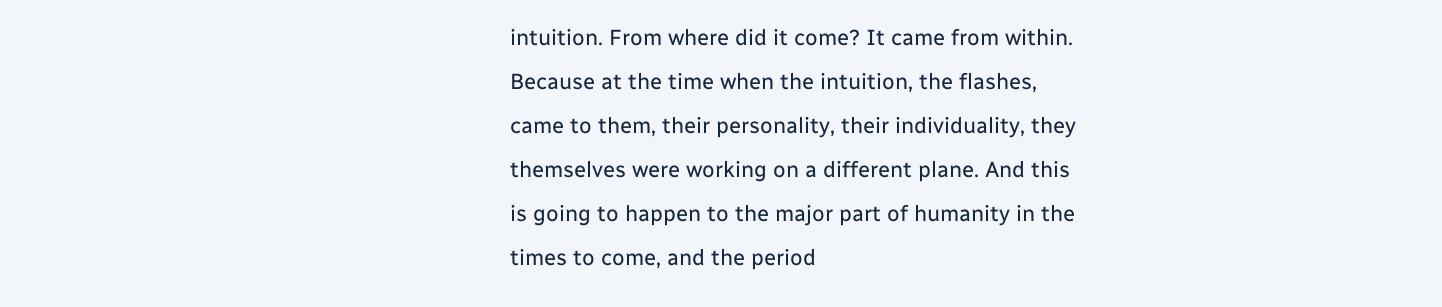intuition. From where did it come? It came from within. Because at the time when the intuition, the flashes, came to them, their personality, their individuality, they themselves were working on a different plane. And this is going to happen to the major part of humanity in the times to come, and the period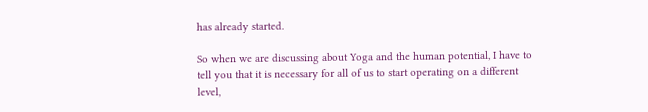has already started.

So when we are discussing about Yoga and the human potential, I have to tell you that it is necessary for all of us to start operating on a different level,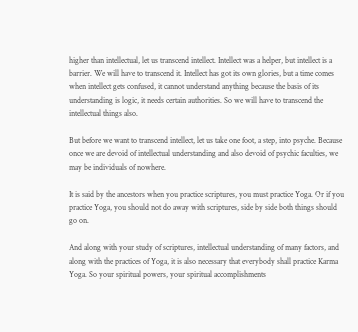higher than intellectual, let us transcend intellect. Intellect was a helper, but intellect is a barrier. We will have to transcend it. Intellect has got its own glories, but a time comes when intellect gets confused, it cannot understand anything because the basis of its understanding is logic, it needs certain authorities. So we will have to transcend the intellectual things also.

But before we want to transcend intellect, let us take one foot, a step, into psyche. Because once we are devoid of intellectual understanding and also devoid of psychic faculties, we may be individuals of nowhere.

It is said by the ancestors when you practice scriptures, you must practice Yoga. Or if you practice Yoga, you should not do away with scriptures, side by side both things should go on.

And along with your study of scriptures, intellectual understanding of many factors, and along with the practices of Yoga, it is also necessary that everybody shall practice Karma Yoga. So your spiritual powers, your spiritual accomplishments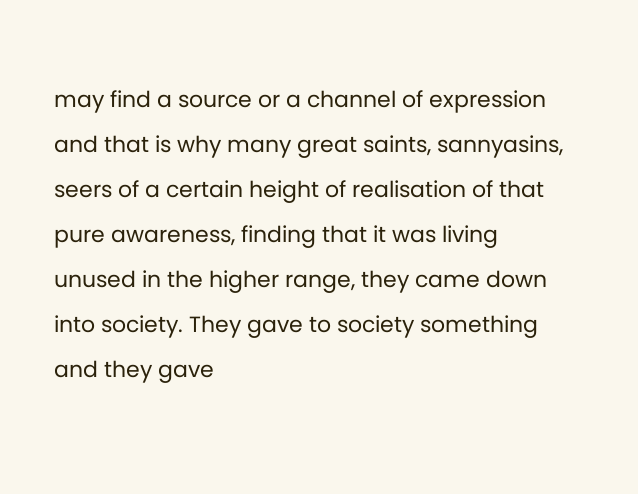may find a source or a channel of expression and that is why many great saints, sannyasins, seers of a certain height of realisation of that pure awareness, finding that it was living unused in the higher range, they came down into society. They gave to society something and they gave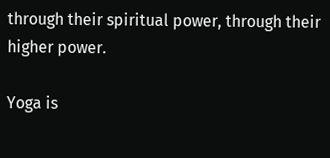through their spiritual power, through their higher power.

Yoga is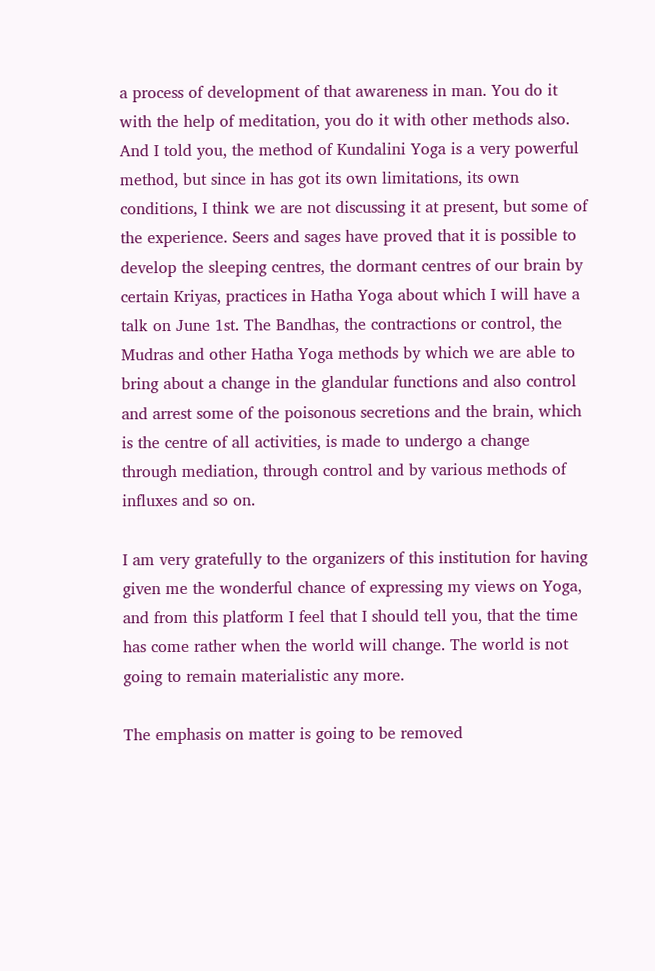a process of development of that awareness in man. You do it with the help of meditation, you do it with other methods also. And I told you, the method of Kundalini Yoga is a very powerful method, but since in has got its own limitations, its own conditions, I think we are not discussing it at present, but some of the experience. Seers and sages have proved that it is possible to develop the sleeping centres, the dormant centres of our brain by certain Kriyas, practices in Hatha Yoga about which I will have a talk on June 1st. The Bandhas, the contractions or control, the Mudras and other Hatha Yoga methods by which we are able to bring about a change in the glandular functions and also control and arrest some of the poisonous secretions and the brain, which is the centre of all activities, is made to undergo a change through mediation, through control and by various methods of influxes and so on.

I am very gratefully to the organizers of this institution for having given me the wonderful chance of expressing my views on Yoga, and from this platform I feel that I should tell you, that the time has come rather when the world will change. The world is not going to remain materialistic any more.

The emphasis on matter is going to be removed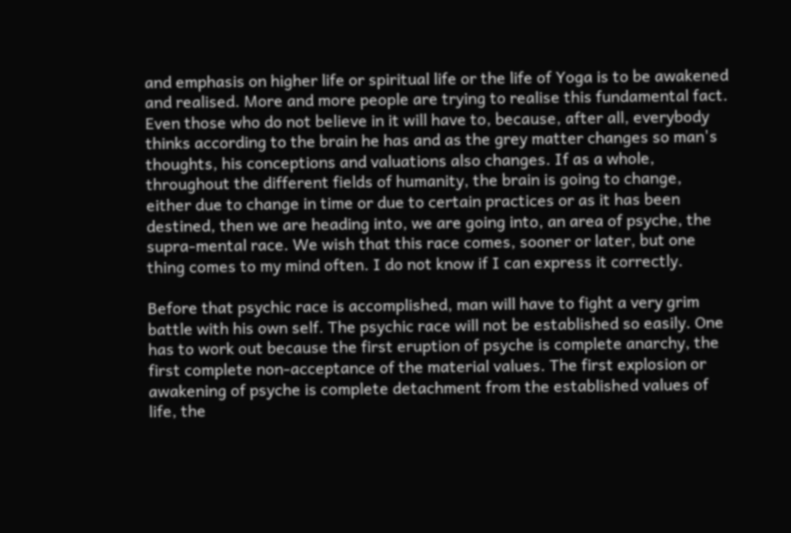and emphasis on higher life or spiritual life or the life of Yoga is to be awakened and realised. More and more people are trying to realise this fundamental fact. Even those who do not believe in it will have to, because, after all, everybody thinks according to the brain he has and as the grey matter changes so man's thoughts, his conceptions and valuations also changes. If as a whole, throughout the different fields of humanity, the brain is going to change, either due to change in time or due to certain practices or as it has been destined, then we are heading into, we are going into, an area of psyche, the supra-mental race. We wish that this race comes, sooner or later, but one thing comes to my mind often. I do not know if I can express it correctly.

Before that psychic race is accomplished, man will have to fight a very grim battle with his own self. The psychic race will not be established so easily. One has to work out because the first eruption of psyche is complete anarchy, the first complete non-acceptance of the material values. The first explosion or awakening of psyche is complete detachment from the established values of life, the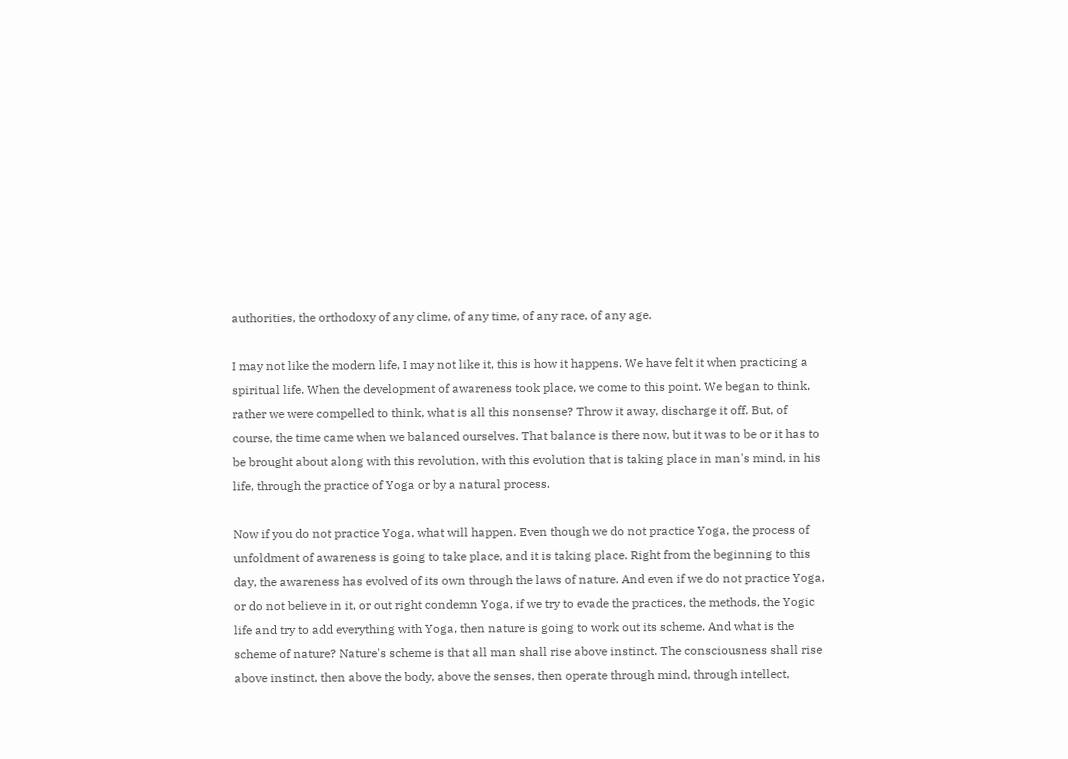authorities, the orthodoxy of any clime, of any time, of any race, of any age.

I may not like the modern life, I may not like it, this is how it happens. We have felt it when practicing a spiritual life. When the development of awareness took place, we come to this point. We began to think, rather we were compelled to think, what is all this nonsense? Throw it away, discharge it off. But, of course, the time came when we balanced ourselves. That balance is there now, but it was to be or it has to be brought about along with this revolution, with this evolution that is taking place in man's mind, in his life, through the practice of Yoga or by a natural process.

Now if you do not practice Yoga, what will happen. Even though we do not practice Yoga, the process of unfoldment of awareness is going to take place, and it is taking place. Right from the beginning to this day, the awareness has evolved of its own through the laws of nature. And even if we do not practice Yoga, or do not believe in it, or out right condemn Yoga, if we try to evade the practices, the methods, the Yogic life and try to add everything with Yoga, then nature is going to work out its scheme. And what is the scheme of nature? Nature's scheme is that all man shall rise above instinct. The consciousness shall rise above instinct, then above the body, above the senses, then operate through mind, through intellect,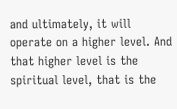and ultimately, it will operate on a higher level. And that higher level is the spiritual level, that is the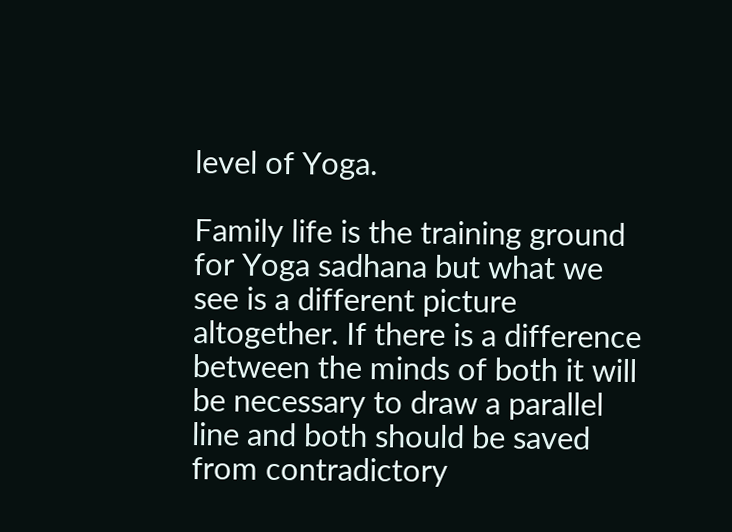level of Yoga.

Family life is the training ground for Yoga sadhana but what we see is a different picture altogether. If there is a difference between the minds of both it will be necessary to draw a parallel line and both should be saved from contradictory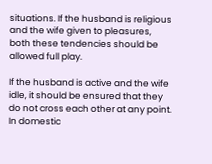situations. If the husband is religious and the wife given to pleasures, both these tendencies should be allowed full play.

If the husband is active and the wife idle, it should be ensured that they do not cross each other at any point. In domestic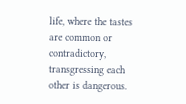life, where the tastes are common or contradictory, transgressing each other is dangerous.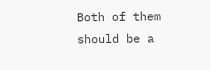Both of them should be a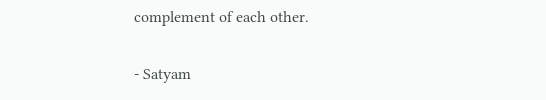complement of each other.

- Satyam